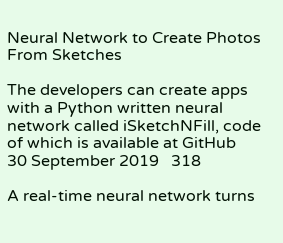Neural Network to Create Photos From Sketches

The developers can create apps with a Python written neural network called iSketchNFill, code of which is available at GitHub
30 September 2019   318

A real-time neural network turns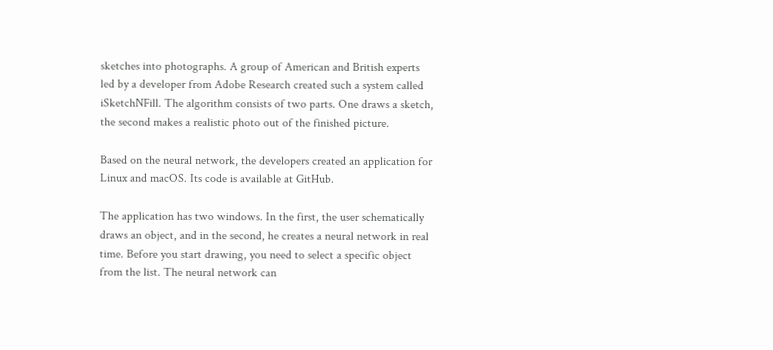sketches into photographs. A group of American and British experts led by a developer from Adobe Research created such a system called iSketchNFill. The algorithm consists of two parts. One draws a sketch, the second makes a realistic photo out of the finished picture.

Based on the neural network, the developers created an application for Linux and macOS. Its code is available at GitHub.

The application has two windows. In the first, the user schematically draws an object, and in the second, he creates a neural network in real time. Before you start drawing, you need to select a specific object from the list. The neural network can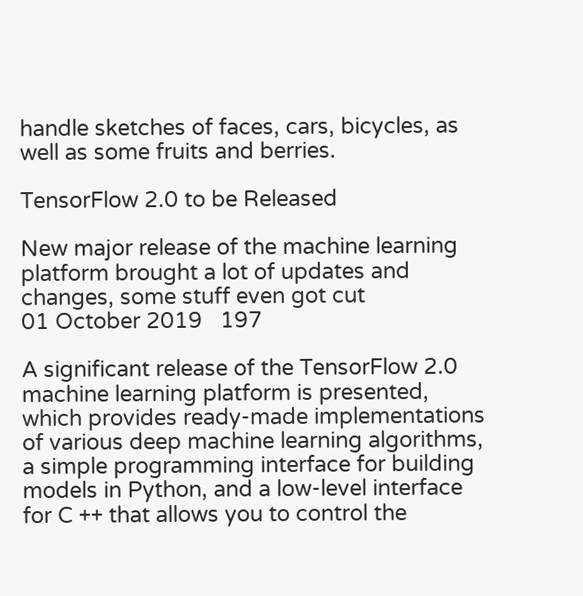handle sketches of faces, cars, bicycles, as well as some fruits and berries.

TensorFlow 2.0 to be Released

New major release of the machine learning platform brought a lot of updates and changes, some stuff even got cut
01 October 2019   197

A significant release of the TensorFlow 2.0 machine learning platform is presented, which provides ready-made implementations of various deep machine learning algorithms, a simple programming interface for building models in Python, and a low-level interface for C ++ that allows you to control the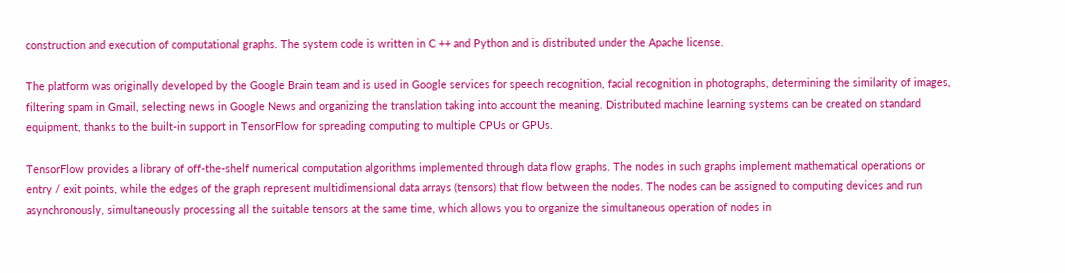construction and execution of computational graphs. The system code is written in C ++ and Python and is distributed under the Apache license.

The platform was originally developed by the Google Brain team and is used in Google services for speech recognition, facial recognition in photographs, determining the similarity of images, filtering spam in Gmail, selecting news in Google News and organizing the translation taking into account the meaning. Distributed machine learning systems can be created on standard equipment, thanks to the built-in support in TensorFlow for spreading computing to multiple CPUs or GPUs.

TensorFlow provides a library of off-the-shelf numerical computation algorithms implemented through data flow graphs. The nodes in such graphs implement mathematical operations or entry / exit points, while the edges of the graph represent multidimensional data arrays (tensors) that flow between the nodes. The nodes can be assigned to computing devices and run asynchronously, simultaneously processing all the suitable tensors at the same time, which allows you to organize the simultaneous operation of nodes in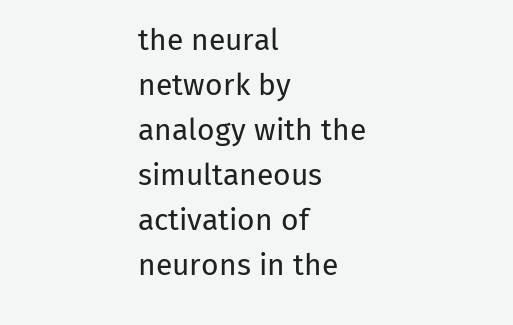the neural network by analogy with the simultaneous activation of neurons in the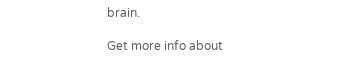brain.

Get more info about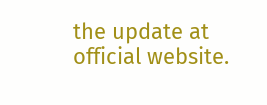the update at official website.